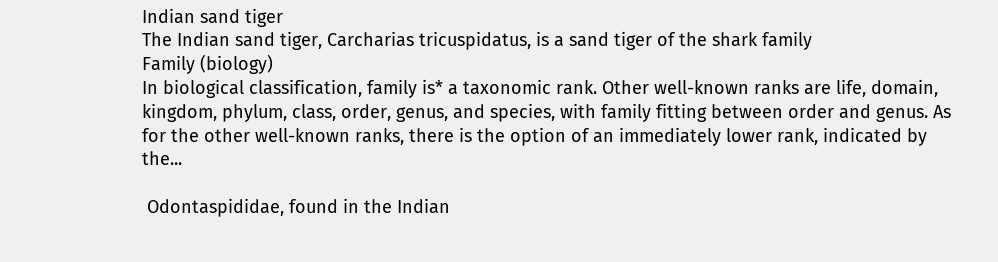Indian sand tiger
The Indian sand tiger, Carcharias tricuspidatus, is a sand tiger of the shark family
Family (biology)
In biological classification, family is* a taxonomic rank. Other well-known ranks are life, domain, kingdom, phylum, class, order, genus, and species, with family fitting between order and genus. As for the other well-known ranks, there is the option of an immediately lower rank, indicated by the...

 Odontaspididae, found in the Indian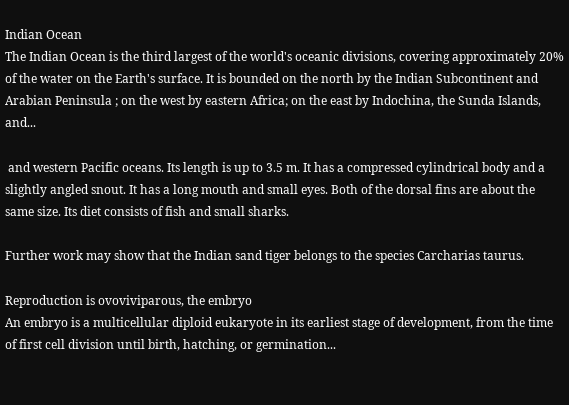Indian Ocean
The Indian Ocean is the third largest of the world's oceanic divisions, covering approximately 20% of the water on the Earth's surface. It is bounded on the north by the Indian Subcontinent and Arabian Peninsula ; on the west by eastern Africa; on the east by Indochina, the Sunda Islands, and...

 and western Pacific oceans. Its length is up to 3.5 m. It has a compressed cylindrical body and a slightly angled snout. It has a long mouth and small eyes. Both of the dorsal fins are about the same size. Its diet consists of fish and small sharks.

Further work may show that the Indian sand tiger belongs to the species Carcharias taurus.

Reproduction is ovoviviparous, the embryo
An embryo is a multicellular diploid eukaryote in its earliest stage of development, from the time of first cell division until birth, hatching, or germination...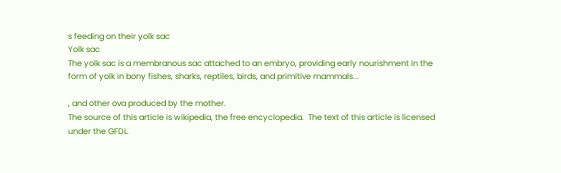s feeding on their yolk sac
Yolk sac
The yolk sac is a membranous sac attached to an embryo, providing early nourishment in the form of yolk in bony fishes, sharks, reptiles, birds, and primitive mammals...

, and other ova produced by the mother.
The source of this article is wikipedia, the free encyclopedia.  The text of this article is licensed under the GFDL.